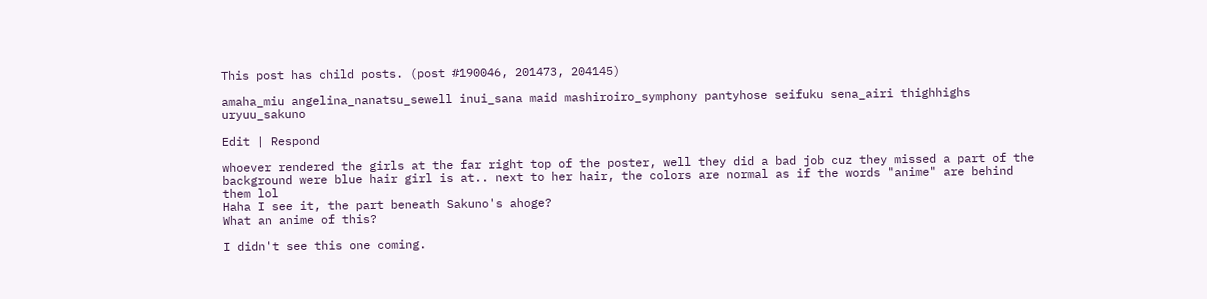This post has child posts. (post #190046, 201473, 204145)

amaha_miu angelina_nanatsu_sewell inui_sana maid mashiroiro_symphony pantyhose seifuku sena_airi thighhighs uryuu_sakuno

Edit | Respond

whoever rendered the girls at the far right top of the poster, well they did a bad job cuz they missed a part of the background were blue hair girl is at.. next to her hair, the colors are normal as if the words "anime" are behind them lol
Haha I see it, the part beneath Sakuno's ahoge?
What an anime of this?

I didn't see this one coming.